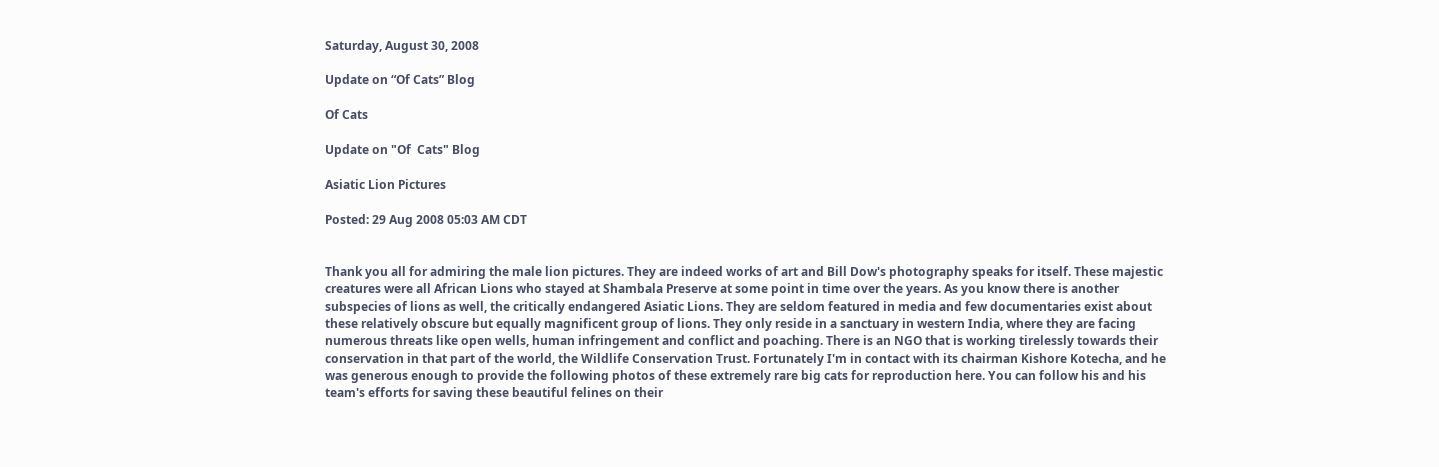Saturday, August 30, 2008

Update on “Of Cats” Blog

Of Cats

Update on "Of  Cats" Blog

Asiatic Lion Pictures

Posted: 29 Aug 2008 05:03 AM CDT


Thank you all for admiring the male lion pictures. They are indeed works of art and Bill Dow's photography speaks for itself. These majestic creatures were all African Lions who stayed at Shambala Preserve at some point in time over the years. As you know there is another subspecies of lions as well, the critically endangered Asiatic Lions. They are seldom featured in media and few documentaries exist about these relatively obscure but equally magnificent group of lions. They only reside in a sanctuary in western India, where they are facing numerous threats like open wells, human infringement and conflict and poaching. There is an NGO that is working tirelessly towards their conservation in that part of the world, the Wildlife Conservation Trust. Fortunately I'm in contact with its chairman Kishore Kotecha, and he was generous enough to provide the following photos of these extremely rare big cats for reproduction here. You can follow his and his team's efforts for saving these beautiful felines on their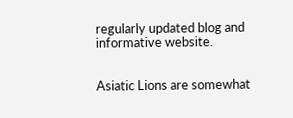regularly updated blog and informative website.


Asiatic Lions are somewhat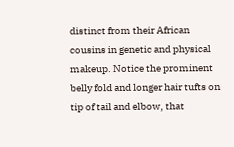distinct from their African cousins in genetic and physical makeup. Notice the prominent belly fold and longer hair tufts on tip of tail and elbow, that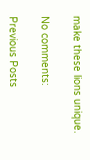make these lions unique.

No comments:

Previous Posts